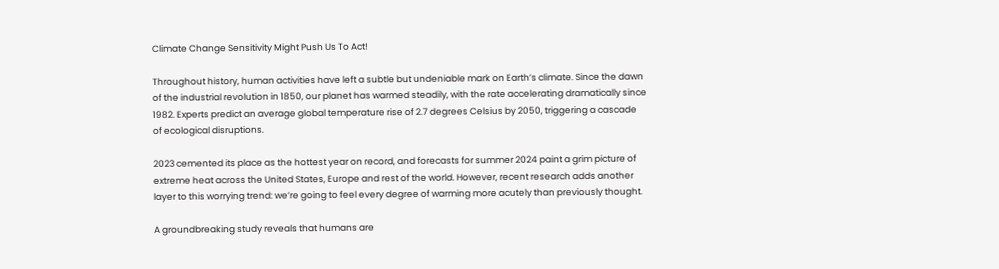Climate Change Sensitivity Might Push Us To Act!

Throughout history, human activities have left a subtle but undeniable mark on Earth’s climate. Since the dawn of the industrial revolution in 1850, our planet has warmed steadily, with the rate accelerating dramatically since 1982. Experts predict an average global temperature rise of 2.7 degrees Celsius by 2050, triggering a cascade of ecological disruptions.

2023 cemented its place as the hottest year on record, and forecasts for summer 2024 paint a grim picture of extreme heat across the United States, Europe and rest of the world. However, recent research adds another layer to this worrying trend: we’re going to feel every degree of warming more acutely than previously thought.

A groundbreaking study reveals that humans are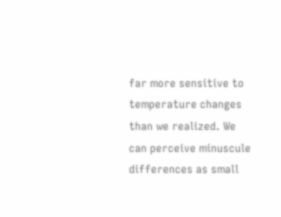far more sensitive to temperature changes than we realized. We can perceive minuscule differences as small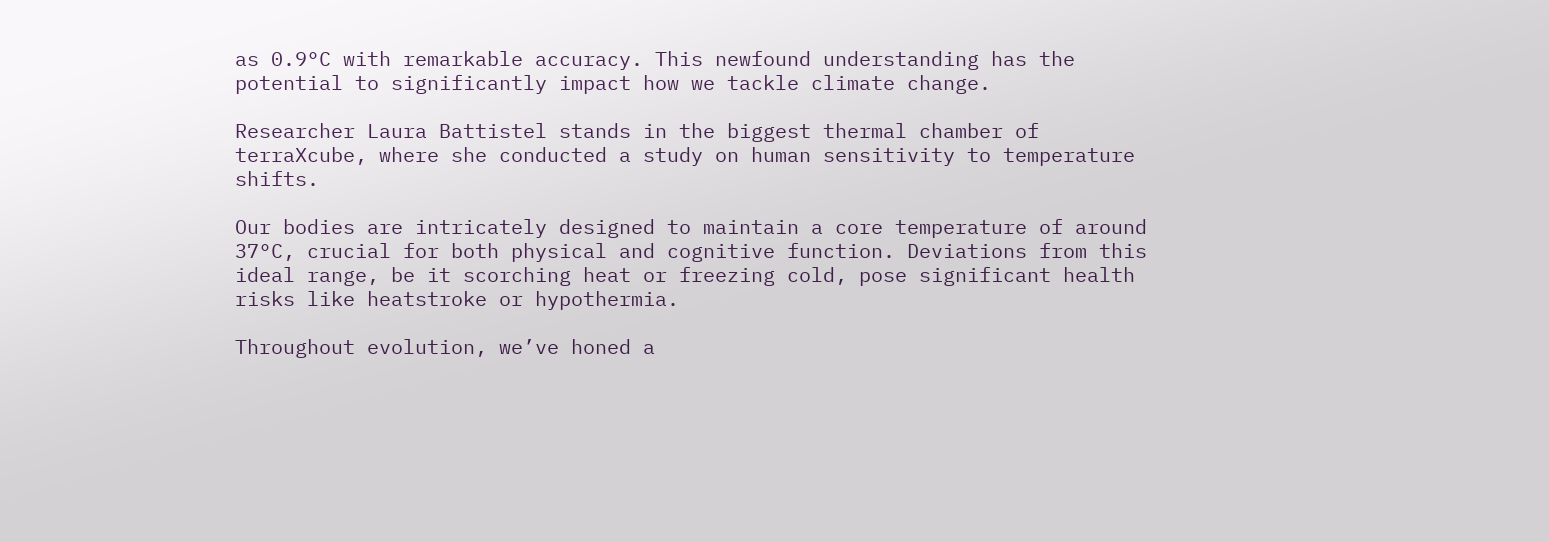as 0.9°C with remarkable accuracy. This newfound understanding has the potential to significantly impact how we tackle climate change.

Researcher Laura Battistel stands in the biggest thermal chamber of terraXcube, where she conducted a study on human sensitivity to temperature shifts.

Our bodies are intricately designed to maintain a core temperature of around 37°C, crucial for both physical and cognitive function. Deviations from this ideal range, be it scorching heat or freezing cold, pose significant health risks like heatstroke or hypothermia.

Throughout evolution, we’ve honed a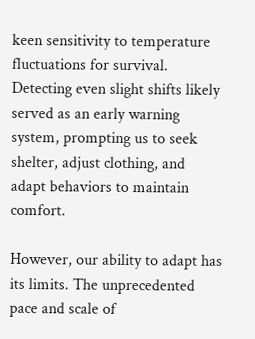keen sensitivity to temperature fluctuations for survival. Detecting even slight shifts likely served as an early warning system, prompting us to seek shelter, adjust clothing, and adapt behaviors to maintain comfort.

However, our ability to adapt has its limits. The unprecedented pace and scale of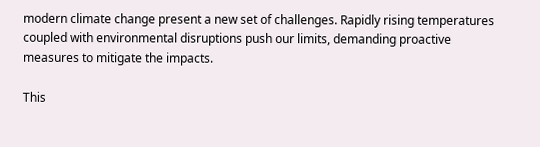modern climate change present a new set of challenges. Rapidly rising temperatures coupled with environmental disruptions push our limits, demanding proactive measures to mitigate the impacts.

This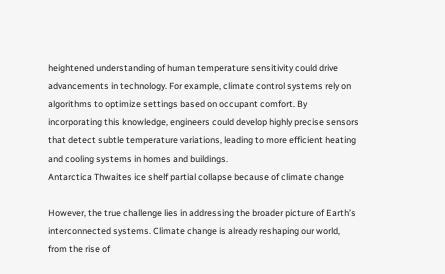heightened understanding of human temperature sensitivity could drive advancements in technology. For example, climate control systems rely on algorithms to optimize settings based on occupant comfort. By incorporating this knowledge, engineers could develop highly precise sensors that detect subtle temperature variations, leading to more efficient heating and cooling systems in homes and buildings.
Antarctica Thwaites ice shelf partial collapse because of climate change

However, the true challenge lies in addressing the broader picture of Earth’s interconnected systems. Climate change is already reshaping our world, from the rise of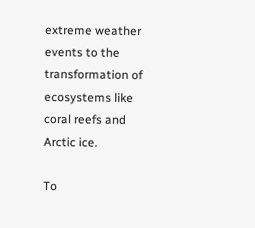extreme weather events to the transformation of ecosystems like coral reefs and Arctic ice.

To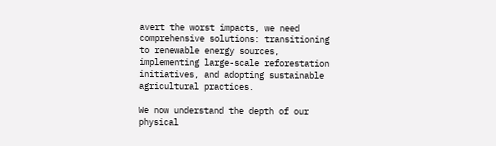avert the worst impacts, we need comprehensive solutions: transitioning to renewable energy sources, implementing large-scale reforestation initiatives, and adopting sustainable agricultural practices.

We now understand the depth of our physical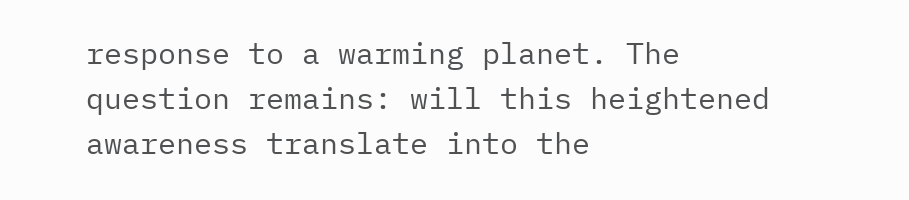response to a warming planet. The question remains: will this heightened awareness translate into the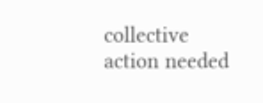collective action needed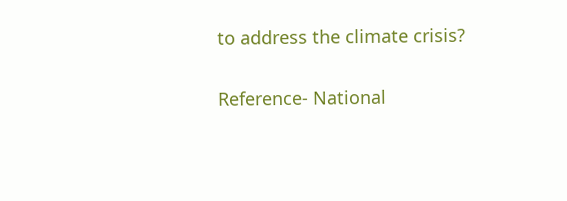to address the climate crisis?

Reference- National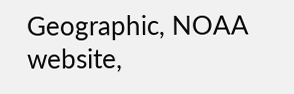Geographic, NOAA website,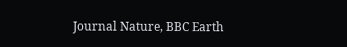Journal Nature, BBC Earth